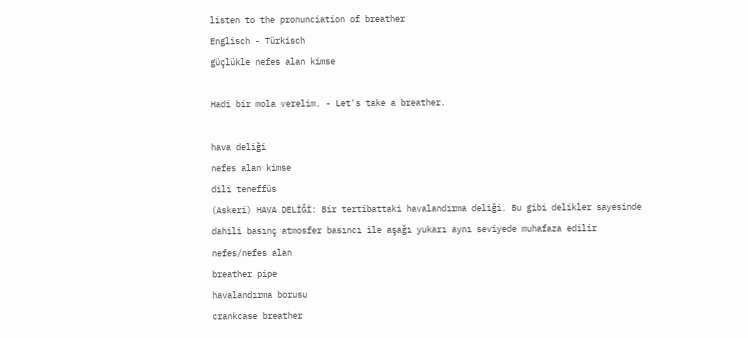listen to the pronunciation of breather
Englisch - Türkisch
güçlükle nefes alan kimse

Hadi bir mola verelim. - Let's take a breather.

hava deliği
nefes alan kimse
dili teneffüs
(Askeri) HAVA DELİĞİ: Bir tertibattaki havalandırma deliği. Bu gibi delikler sayesinde dahili basınç atmosfer basıncı ile aşağı yukarı aynı seviyede muhafaza edilir
nefes/nefes alan
breather pipe
havalandırma borusu
crankcase breather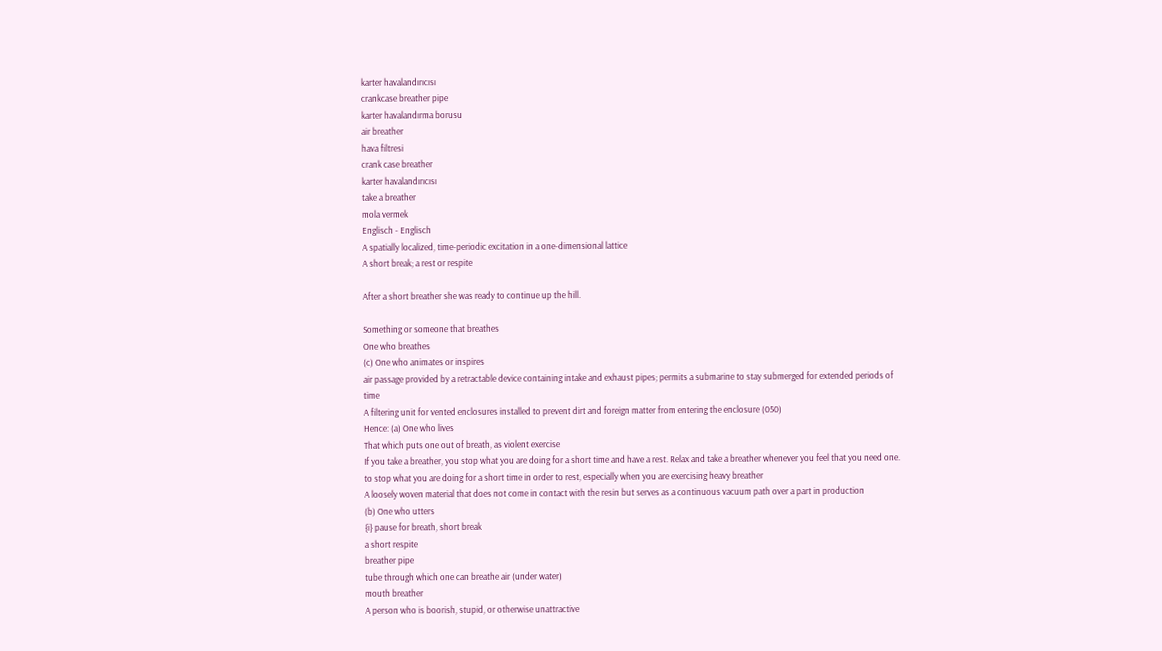karter havalandırıcısı
crankcase breather pipe
karter havalandırma borusu
air breather
hava filtresi
crank case breather
karter havalandırıcısı
take a breather
mola vermek
Englisch - Englisch
A spatially localized, time-periodic excitation in a one-dimensional lattice
A short break; a rest or respite

After a short breather she was ready to continue up the hill.

Something or someone that breathes
One who breathes
(c) One who animates or inspires
air passage provided by a retractable device containing intake and exhaust pipes; permits a submarine to stay submerged for extended periods of time
A filtering unit for vented enclosures installed to prevent dirt and foreign matter from entering the enclosure (050)
Hence: (a) One who lives
That which puts one out of breath, as violent exercise
If you take a breather, you stop what you are doing for a short time and have a rest. Relax and take a breather whenever you feel that you need one. to stop what you are doing for a short time in order to rest, especially when you are exercising heavy breather
A loosely woven material that does not come in contact with the resin but serves as a continuous vacuum path over a part in production
(b) One who utters
{i} pause for breath, short break
a short respite
breather pipe
tube through which one can breathe air (under water)
mouth breather
A person who is boorish, stupid, or otherwise unattractive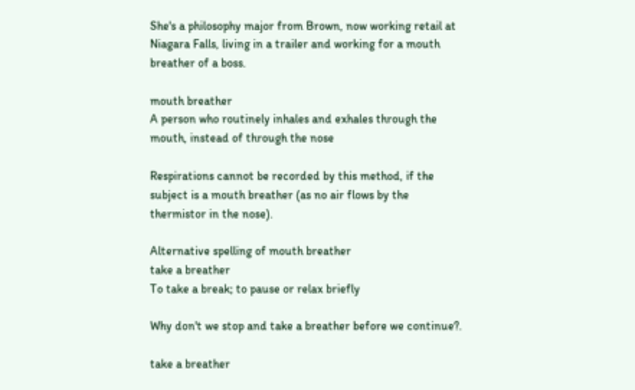She's a philosophy major from Brown, now working retail at Niagara Falls, living in a trailer and working for a mouth breather of a boss.

mouth breather
A person who routinely inhales and exhales through the mouth, instead of through the nose

Respirations cannot be recorded by this method, if the subject is a mouth breather (as no air flows by the thermistor in the nose).

Alternative spelling of mouth breather
take a breather
To take a break; to pause or relax briefly

Why don't we stop and take a breather before we continue?.

take a breather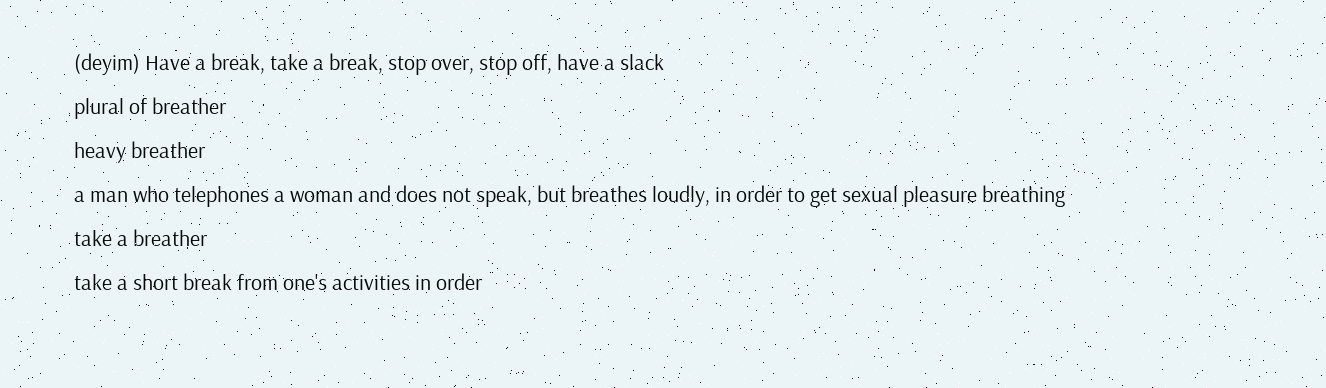(deyim) Have a break, take a break, stop over, stop off, have a slack
plural of breather
heavy breather
a man who telephones a woman and does not speak, but breathes loudly, in order to get sexual pleasure breathing
take a breather
take a short break from one's activities in order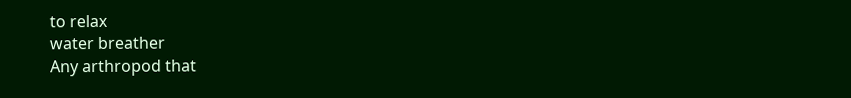to relax
water breather
Any arthropod that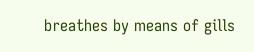breathes by means of gills